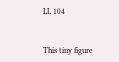LL 104


This tiny figure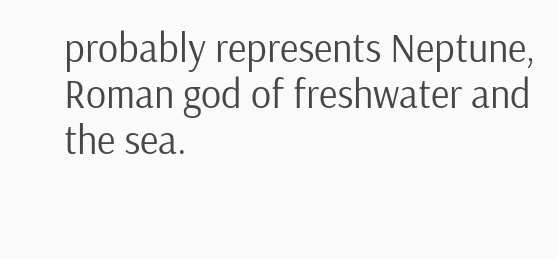probably represents Neptune, Roman god of freshwater and the sea.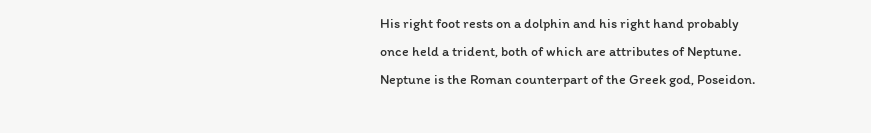His right foot rests on a dolphin and his right hand probably once held a trident, both of which are attributes of Neptune. Neptune is the Roman counterpart of the Greek god, Poseidon.